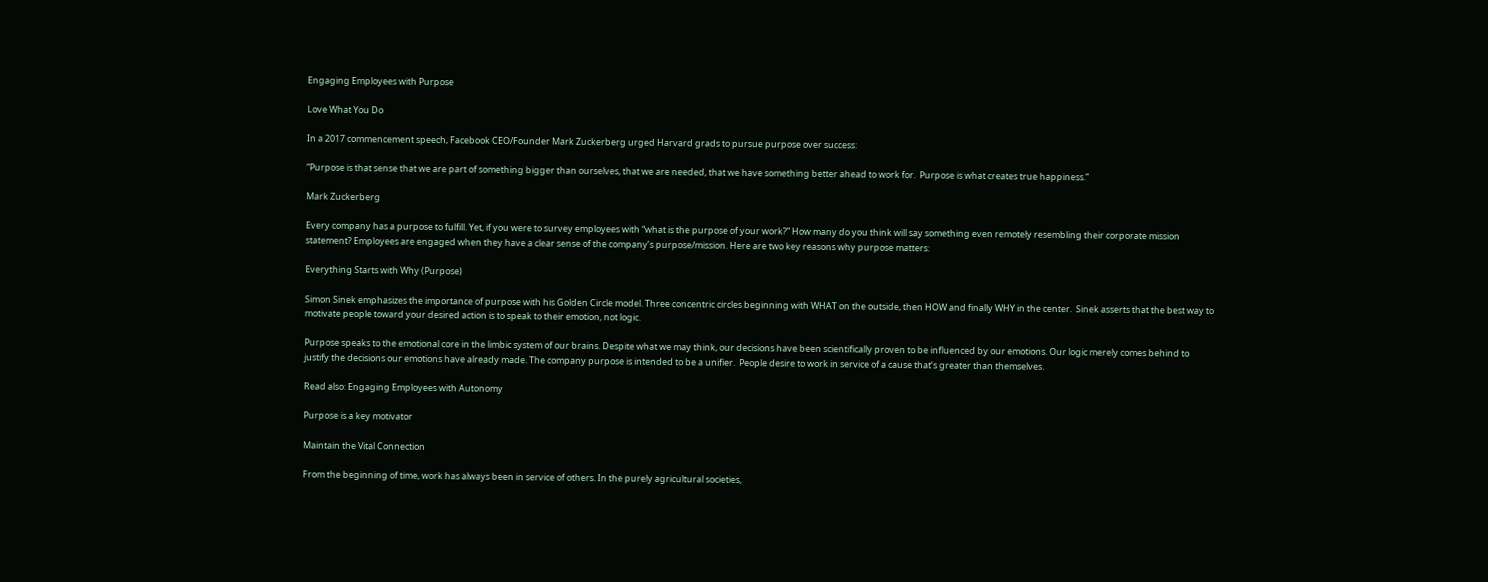Engaging Employees with Purpose

Love What You Do

In a 2017 commencement speech, Facebook CEO/Founder Mark Zuckerberg urged Harvard grads to pursue purpose over success:

“Purpose is that sense that we are part of something bigger than ourselves, that we are needed, that we have something better ahead to work for.  Purpose is what creates true happiness.”

Mark Zuckerberg

Every company has a purpose to fulfill. Yet, if you were to survey employees with “what is the purpose of your work?” How many do you think will say something even remotely resembling their corporate mission statement? Employees are engaged when they have a clear sense of the company’s purpose/mission. Here are two key reasons why purpose matters:

Everything Starts with Why (Purpose)

Simon Sinek emphasizes the importance of purpose with his Golden Circle model. Three concentric circles beginning with WHAT on the outside, then HOW and finally WHY in the center.  Sinek asserts that the best way to motivate people toward your desired action is to speak to their emotion, not logic.

Purpose speaks to the emotional core in the limbic system of our brains. Despite what we may think, our decisions have been scientifically proven to be influenced by our emotions. Our logic merely comes behind to justify the decisions our emotions have already made. The company purpose is intended to be a unifier.  People desire to work in service of a cause that’s greater than themselves.

Read also: Engaging Employees with Autonomy

Purpose is a key motivator

Maintain the Vital Connection

From the beginning of time, work has always been in service of others. In the purely agricultural societies,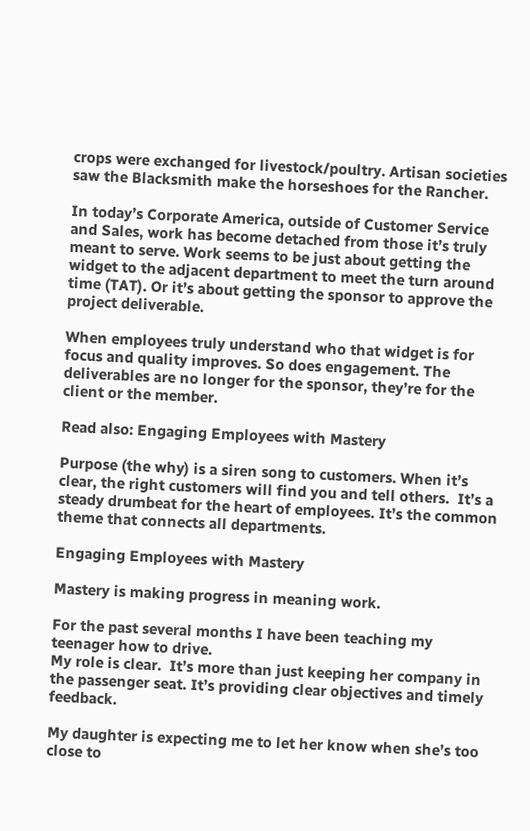crops were exchanged for livestock/poultry. Artisan societies saw the Blacksmith make the horseshoes for the Rancher.

In today’s Corporate America, outside of Customer Service and Sales, work has become detached from those it’s truly meant to serve. Work seems to be just about getting the widget to the adjacent department to meet the turn around time (TAT). Or it’s about getting the sponsor to approve the project deliverable.

When employees truly understand who that widget is for focus and quality improves. So does engagement. The deliverables are no longer for the sponsor, they’re for the client or the member.

Read also: Engaging Employees with Mastery

Purpose (the why) is a siren song to customers. When it’s clear, the right customers will find you and tell others.  It’s a steady drumbeat for the heart of employees. It’s the common theme that connects all departments.

Engaging Employees with Mastery

Mastery is making progress in meaning work.

For the past several months I have been teaching my teenager how to drive.
My role is clear.  It’s more than just keeping her company in the passenger seat. It’s providing clear objectives and timely feedback.

My daughter is expecting me to let her know when she’s too close to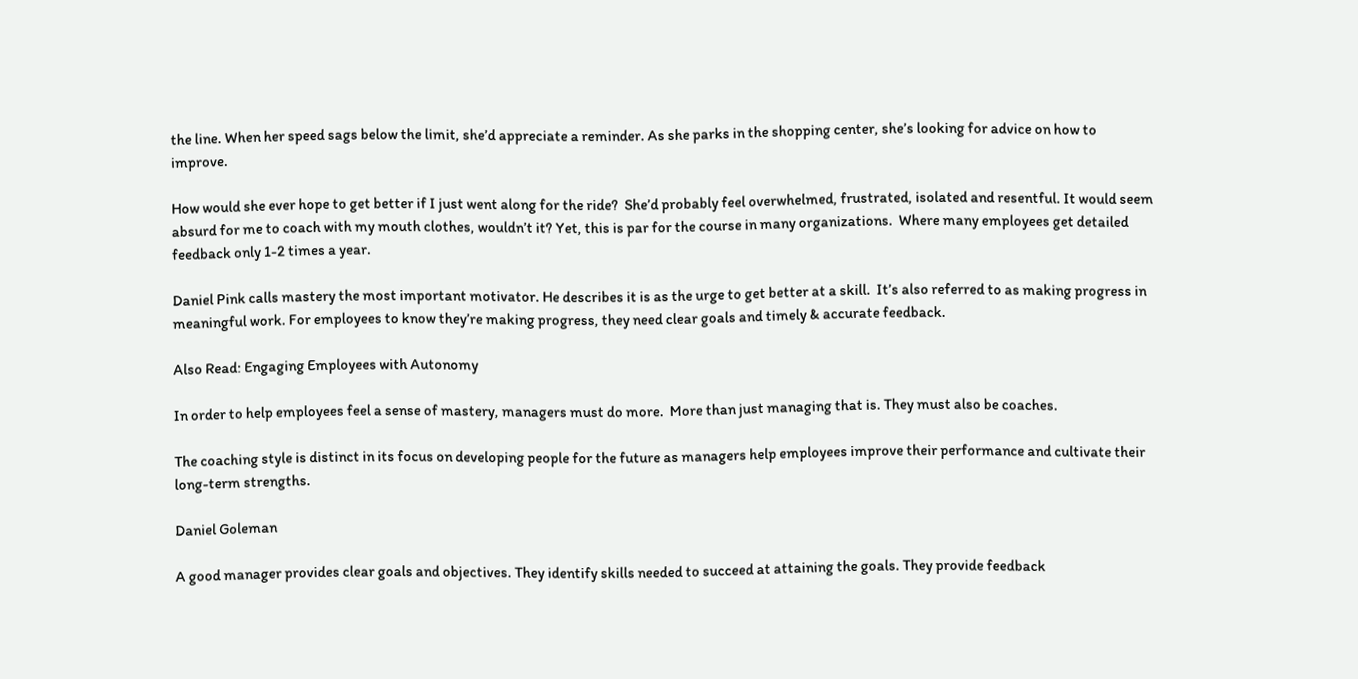the line. When her speed sags below the limit, she’d appreciate a reminder. As she parks in the shopping center, she’s looking for advice on how to improve.

How would she ever hope to get better if I just went along for the ride?  She’d probably feel overwhelmed, frustrated, isolated and resentful. It would seem absurd for me to coach with my mouth clothes, wouldn’t it? Yet, this is par for the course in many organizations.  Where many employees get detailed feedback only 1-2 times a year.

Daniel Pink calls mastery the most important motivator. He describes it is as the urge to get better at a skill.  It’s also referred to as making progress in meaningful work. For employees to know they’re making progress, they need clear goals and timely & accurate feedback.

Also Read: Engaging Employees with Autonomy

In order to help employees feel a sense of mastery, managers must do more.  More than just managing that is. They must also be coaches.

The coaching style is distinct in its focus on developing people for the future as managers help employees improve their performance and cultivate their long-term strengths.

Daniel Goleman

A good manager provides clear goals and objectives. They identify skills needed to succeed at attaining the goals. They provide feedback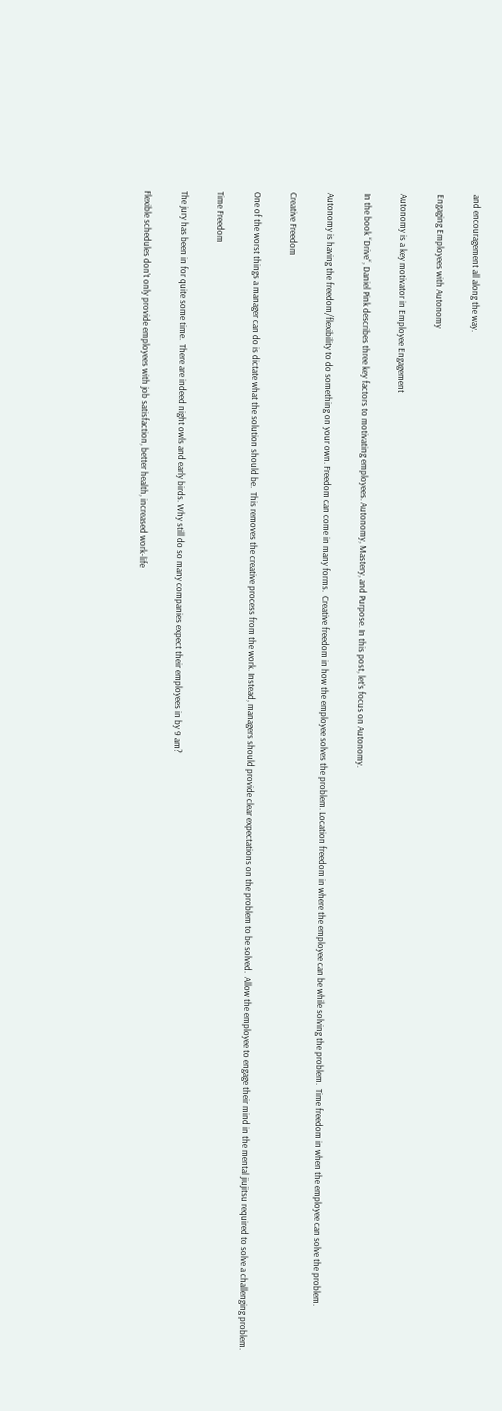and encouragement all along the way.

Engaging Employees with Autonomy

Autonomy is a key motivator in Employee Engagement

In the book “Drive“, Daniel Pink describes three key factors to motivating employees. Autonomy, Mastery, and Purpose. In this post, let’s focus on Autonomy.

Autonomy is having the freedom/flexibility to do something on your own. Freedom can come in many forms.  Creative freedom in how the employee solves the problem. Location freedom in where the employee can be while solving the problem.  Time freedom in when the employee can solve the problem.

Creative Freedom

One of the worst things a manager can do is dictate what the solution should be.  This removes the creative process from the work. Instead, managers should provide clear expectations on the problem to be solved.  Allow the employee to engage their mind in the mental jiujitsu required to solve a challenging problem.

Time Freedom

The jury has been in for quite some time.  There are indeed night owls and early birds. Why still do so many companies expect their employees in by 9 am?

Flexible schedules don’t only provide employees with job satisfaction, better health, increased work-life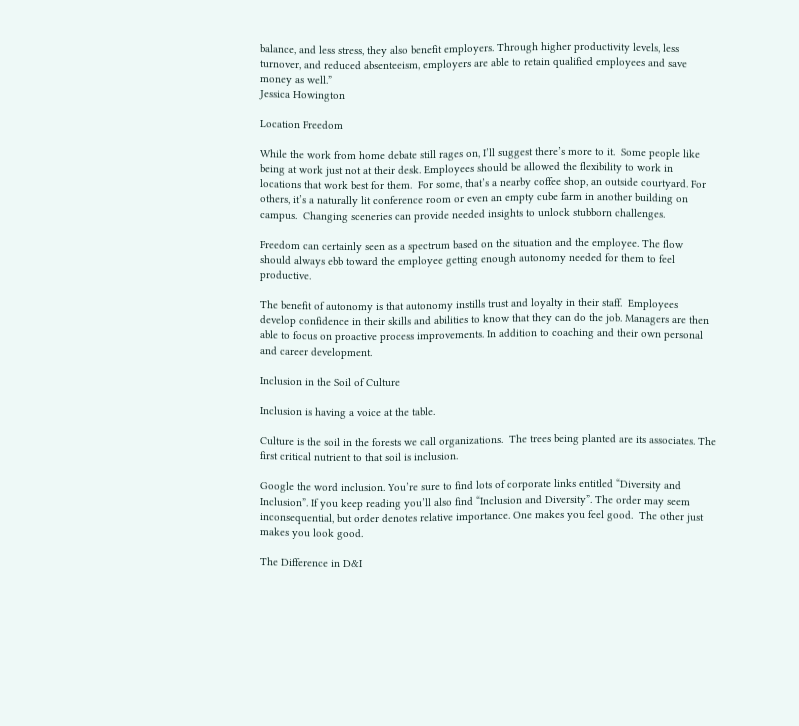balance, and less stress, they also benefit employers. Through higher productivity levels, less turnover, and reduced absenteeism, employers are able to retain qualified employees and save money as well.”
Jessica Howington

Location Freedom

While the work from home debate still rages on, I’ll suggest there’s more to it.  Some people like being at work just not at their desk. Employees should be allowed the flexibility to work in locations that work best for them.  For some, that’s a nearby coffee shop, an outside courtyard. For others, it’s a naturally lit conference room or even an empty cube farm in another building on campus.  Changing sceneries can provide needed insights to unlock stubborn challenges.

Freedom can certainly seen as a spectrum based on the situation and the employee. The flow should always ebb toward the employee getting enough autonomy needed for them to feel productive.

The benefit of autonomy is that autonomy instills trust and loyalty in their staff.  Employees develop confidence in their skills and abilities to know that they can do the job. Managers are then able to focus on proactive process improvements. In addition to coaching and their own personal and career development.

Inclusion in the Soil of Culture

Inclusion is having a voice at the table.

Culture is the soil in the forests we call organizations.  The trees being planted are its associates. The first critical nutrient to that soil is inclusion.

Google the word inclusion. You’re sure to find lots of corporate links entitled “Diversity and Inclusion”. If you keep reading you’ll also find “Inclusion and Diversity”. The order may seem inconsequential, but order denotes relative importance. One makes you feel good.  The other just makes you look good.

The Difference in D&I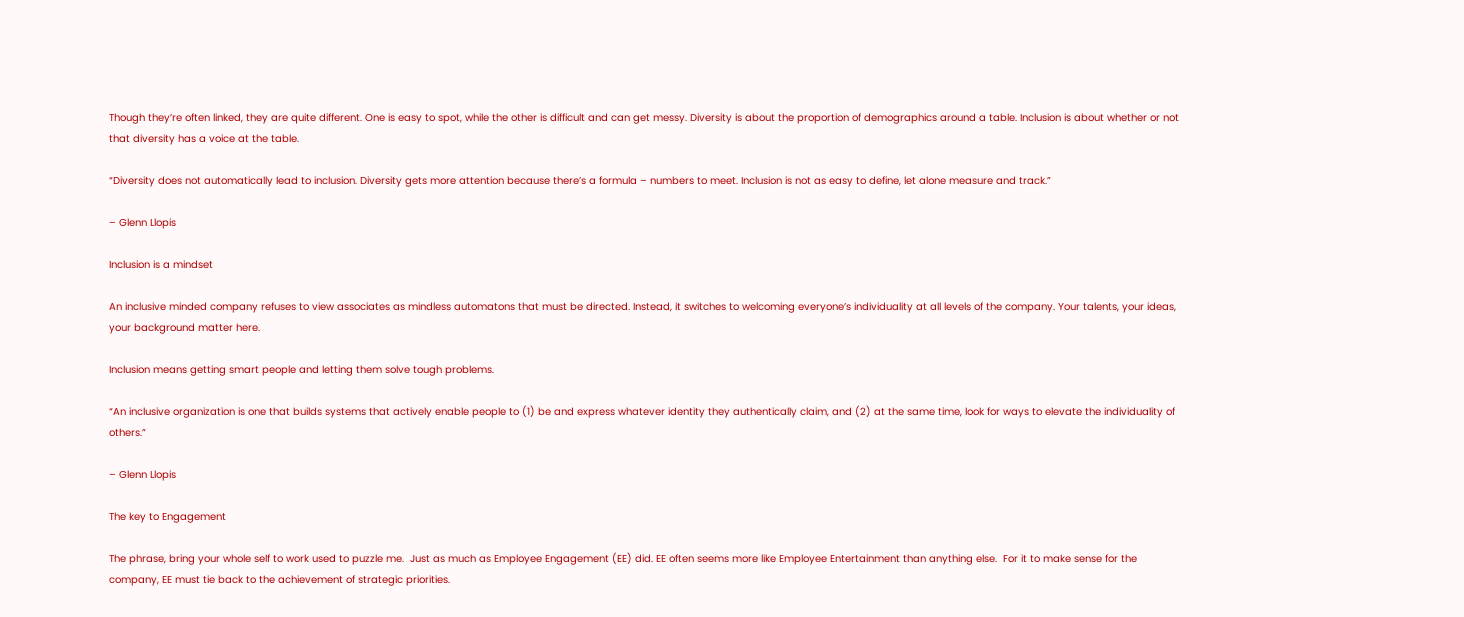Though they’re often linked, they are quite different. One is easy to spot, while the other is difficult and can get messy. Diversity is about the proportion of demographics around a table. Inclusion is about whether or not that diversity has a voice at the table.

“Diversity does not automatically lead to inclusion. Diversity gets more attention because there’s a formula – numbers to meet. Inclusion is not as easy to define, let alone measure and track.”

– Glenn Llopis

Inclusion is a mindset

An inclusive minded company refuses to view associates as mindless automatons that must be directed. Instead, it switches to welcoming everyone’s individuality at all levels of the company. Your talents, your ideas, your background matter here.

Inclusion means getting smart people and letting them solve tough problems.

“An inclusive organization is one that builds systems that actively enable people to (1) be and express whatever identity they authentically claim, and (2) at the same time, look for ways to elevate the individuality of others.”

– Glenn Llopis

The key to Engagement

The phrase, bring your whole self to work used to puzzle me.  Just as much as Employee Engagement (EE) did. EE often seems more like Employee Entertainment than anything else.  For it to make sense for the company, EE must tie back to the achievement of strategic priorities.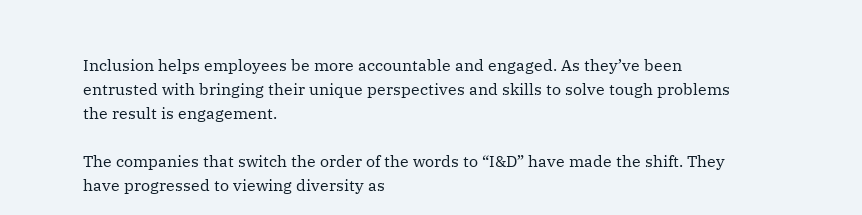Inclusion helps employees be more accountable and engaged. As they’ve been entrusted with bringing their unique perspectives and skills to solve tough problems the result is engagement.

The companies that switch the order of the words to “I&D” have made the shift. They have progressed to viewing diversity as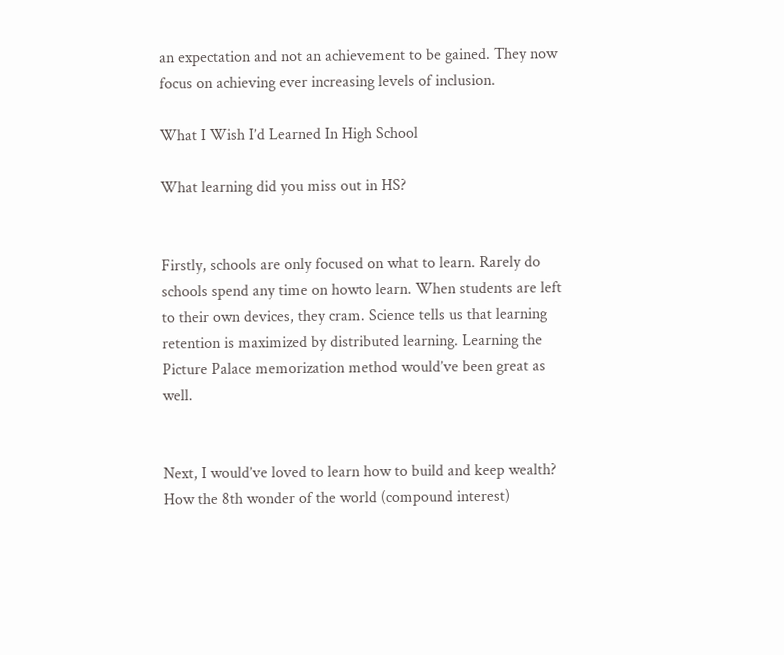an expectation and not an achievement to be gained. They now focus on achieving ever increasing levels of inclusion.

What I Wish I’d Learned In High School

What learning did you miss out in HS?


Firstly, schools are only focused on what to learn. Rarely do schools spend any time on howto learn. When students are left to their own devices, they cram. Science tells us that learning retention is maximized by distributed learning. Learning the Picture Palace memorization method would’ve been great as well.


Next, I would’ve loved to learn how to build and keep wealth? How the 8th wonder of the world (compound interest)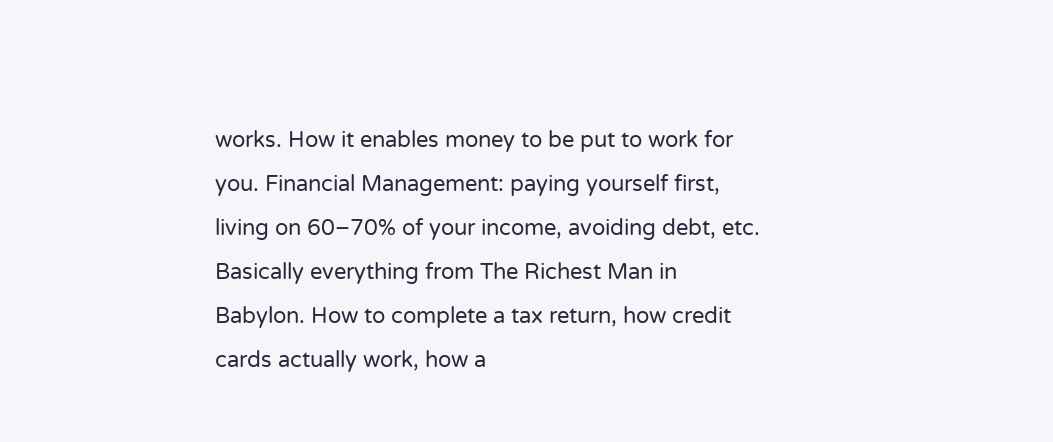works. How it enables money to be put to work for you. Financial Management: paying yourself first, living on 60–70% of your income, avoiding debt, etc. Basically everything from The Richest Man in Babylon. How to complete a tax return, how credit cards actually work, how a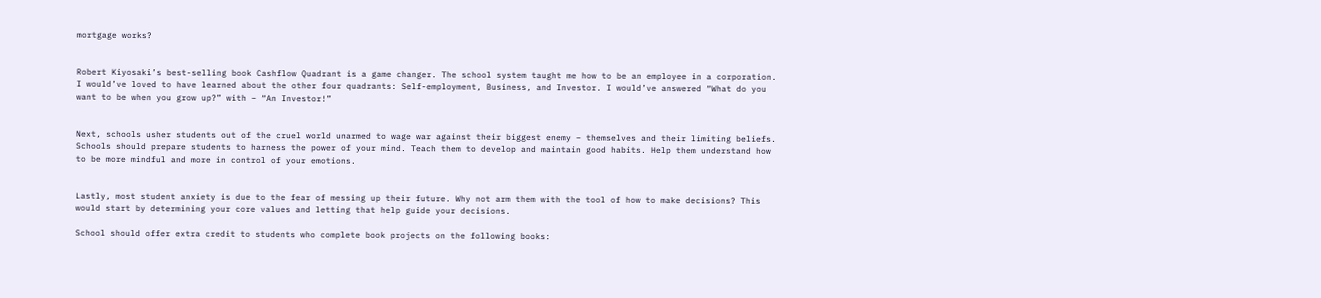mortgage works?


Robert Kiyosaki’s best-selling book Cashflow Quadrant is a game changer. The school system taught me how to be an employee in a corporation. I would’ve loved to have learned about the other four quadrants: Self-employment, Business, and Investor. I would’ve answered “What do you want to be when you grow up?” with – “An Investor!”


Next, schools usher students out of the cruel world unarmed to wage war against their biggest enemy – themselves and their limiting beliefs. Schools should prepare students to harness the power of your mind. Teach them to develop and maintain good habits. Help them understand how to be more mindful and more in control of your emotions.


Lastly, most student anxiety is due to the fear of messing up their future. Why not arm them with the tool of how to make decisions? This would start by determining your core values and letting that help guide your decisions.

School should offer extra credit to students who complete book projects on the following books: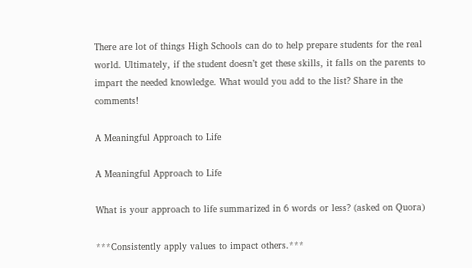There are lot of things High Schools can do to help prepare students for the real world. Ultimately, if the student doesn’t get these skills, it falls on the parents to impart the needed knowledge. What would you add to the list? Share in the comments!

A Meaningful Approach to Life

A Meaningful Approach to Life

What is your approach to life summarized in 6 words or less? (asked on Quora)

***Consistently apply values to impact others.***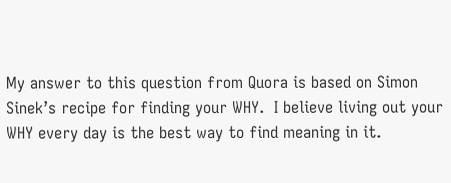My answer to this question from Quora is based on Simon Sinek’s recipe for finding your WHY.  I believe living out your WHY every day is the best way to find meaning in it.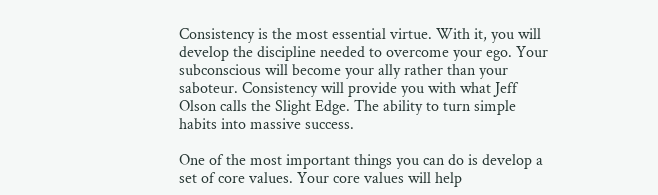Consistency is the most essential virtue. With it, you will develop the discipline needed to overcome your ego. Your subconscious will become your ally rather than your saboteur. Consistency will provide you with what Jeff Olson calls the Slight Edge. The ability to turn simple habits into massive success.

One of the most important things you can do is develop a set of core values. Your core values will help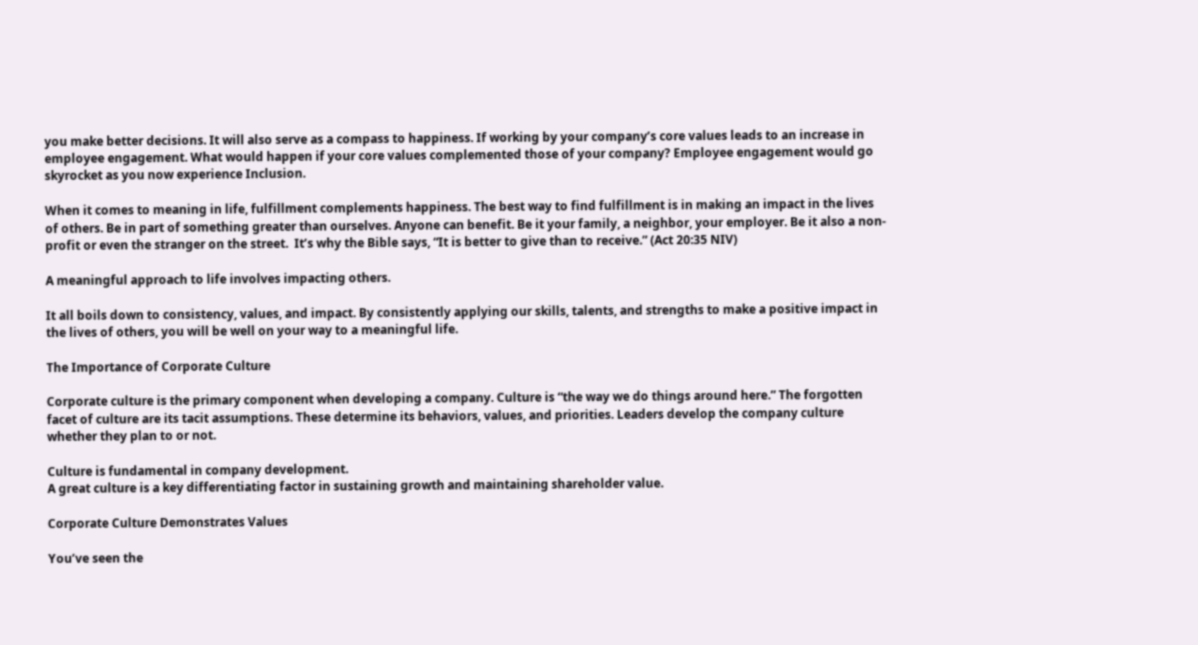you make better decisions. It will also serve as a compass to happiness. If working by your company’s core values leads to an increase in employee engagement. What would happen if your core values complemented those of your company? Employee engagement would go skyrocket as you now experience Inclusion.

When it comes to meaning in life, fulfillment complements happiness. The best way to find fulfillment is in making an impact in the lives of others. Be in part of something greater than ourselves. Anyone can benefit. Be it your family, a neighbor, your employer. Be it also a non-profit or even the stranger on the street.  It’s why the Bible says, “It is better to give than to receive.” (Act 20:35 NIV)

A meaningful approach to life involves impacting others.

It all boils down to consistency, values, and impact. By consistently applying our skills, talents, and strengths to make a positive impact in the lives of others, you will be well on your way to a meaningful life.

The Importance of Corporate Culture

Corporate culture is the primary component when developing a company. Culture is “the way we do things around here.” The forgotten facet of culture are its tacit assumptions. These determine its behaviors, values, and priorities. Leaders develop the company culture whether they plan to or not.

Culture is fundamental in company development.
A great culture is a key differentiating factor in sustaining growth and maintaining shareholder value.

Corporate Culture Demonstrates Values

You’ve seen the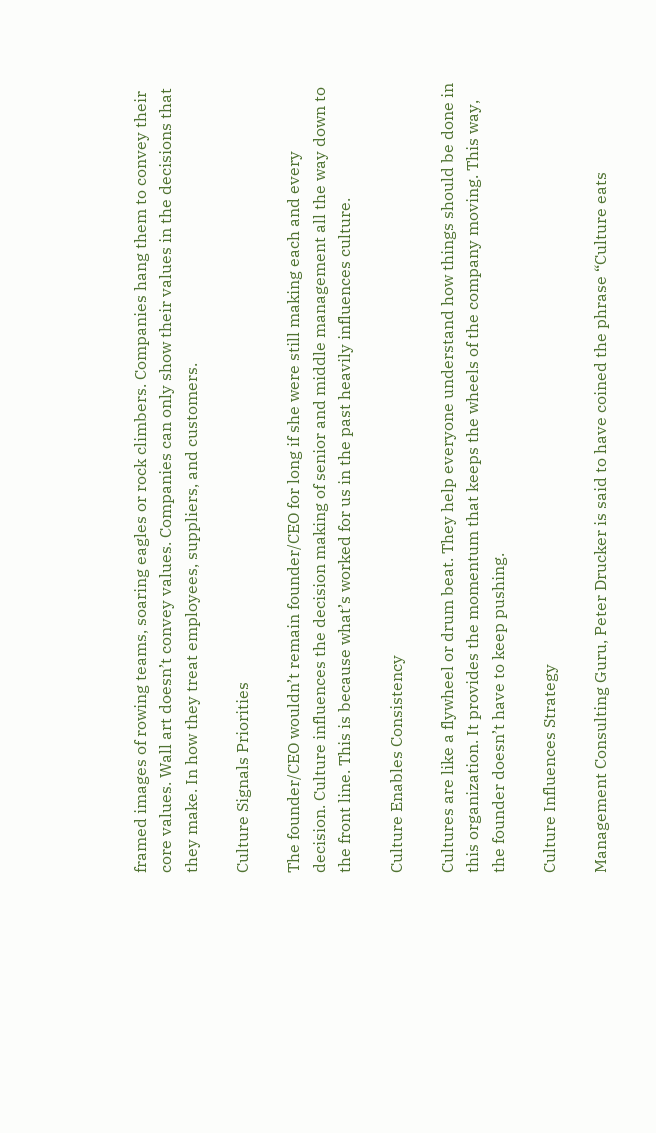framed images of rowing teams, soaring eagles or rock climbers. Companies hang them to convey their core values. Wall art doesn’t convey values. Companies can only show their values in the decisions that they make. In how they treat employees, suppliers, and customers.

Culture Signals Priorities

The founder/CEO wouldn’t remain founder/CEO for long if she were still making each and every decision. Culture influences the decision making of senior and middle management all the way down to the front line. This is because what’s worked for us in the past heavily influences culture.

Culture Enables Consistency

Cultures are like a flywheel or drum beat. They help everyone understand how things should be done in this organization. It provides the momentum that keeps the wheels of the company moving. This way, the founder doesn’t have to keep pushing.

Culture Influences Strategy

Management Consulting Guru, Peter Drucker is said to have coined the phrase “Culture eats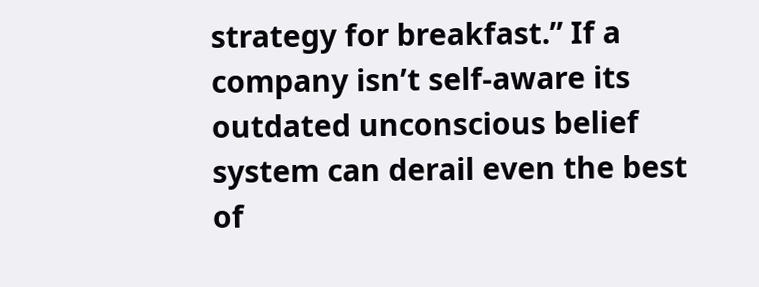strategy for breakfast.” If a company isn’t self-aware its outdated unconscious belief system can derail even the best of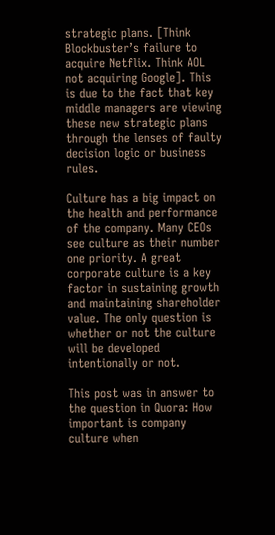strategic plans. [Think Blockbuster’s failure to acquire Netflix. Think AOL not acquiring Google]. This is due to the fact that key middle managers are viewing these new strategic plans through the lenses of faulty decision logic or business rules.

Culture has a big impact on the health and performance of the company. Many CEOs see culture as their number one priority. A great corporate culture is a key factor in sustaining growth and maintaining shareholder value. The only question is whether or not the culture will be developed intentionally or not.

This post was in answer to the question in Quora: How important is company culture when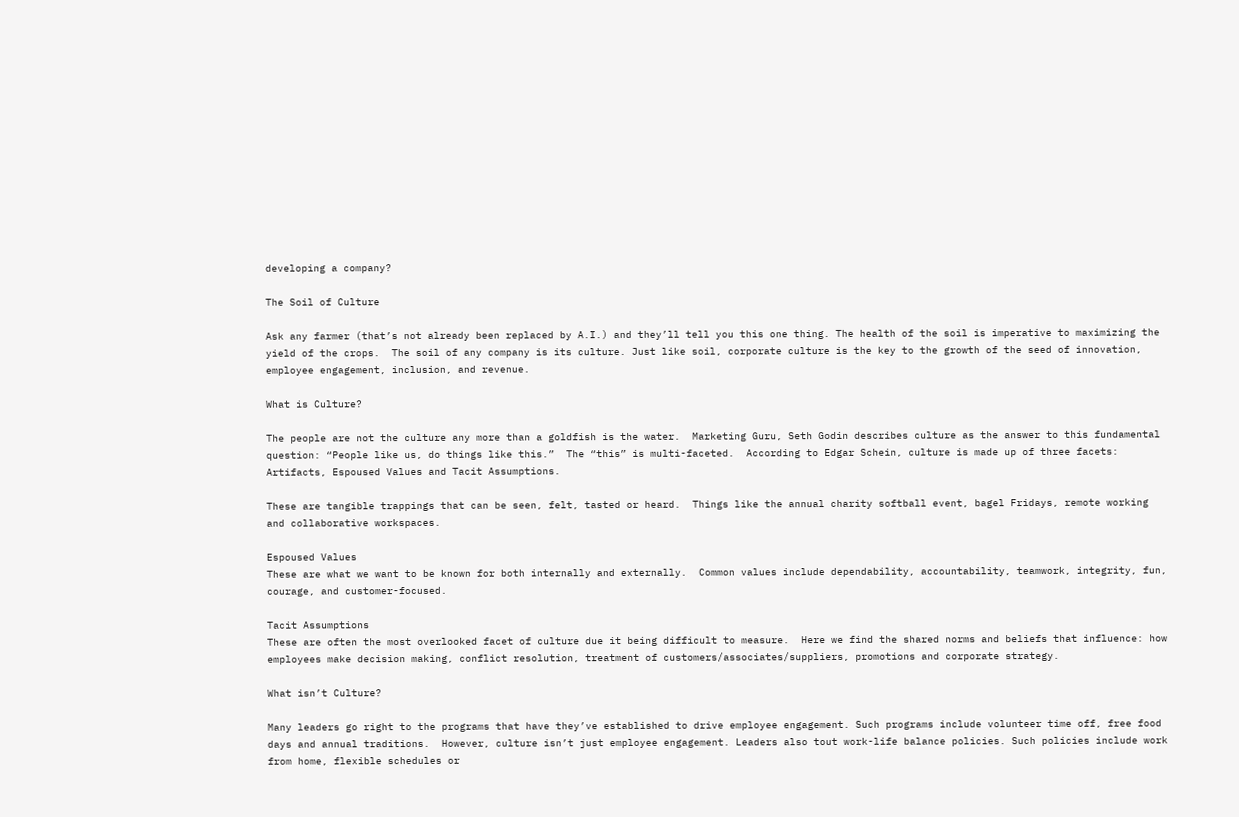developing a company?

The Soil of Culture

Ask any farmer (that’s not already been replaced by A.I.) and they’ll tell you this one thing. The health of the soil is imperative to maximizing the yield of the crops.  The soil of any company is its culture. Just like soil, corporate culture is the key to the growth of the seed of innovation, employee engagement, inclusion, and revenue.

What is Culture?

The people are not the culture any more than a goldfish is the water.  Marketing Guru, Seth Godin describes culture as the answer to this fundamental question: “People like us, do things like this.”  The “this” is multi-faceted.  According to Edgar Schein, culture is made up of three facets: Artifacts, Espoused Values and Tacit Assumptions.

These are tangible trappings that can be seen, felt, tasted or heard.  Things like the annual charity softball event, bagel Fridays, remote working and collaborative workspaces.

Espoused Values
These are what we want to be known for both internally and externally.  Common values include dependability, accountability, teamwork, integrity, fun, courage, and customer-focused.

Tacit Assumptions
These are often the most overlooked facet of culture due it being difficult to measure.  Here we find the shared norms and beliefs that influence: how employees make decision making, conflict resolution, treatment of customers/associates/suppliers, promotions and corporate strategy.

What isn’t Culture?

Many leaders go right to the programs that have they’ve established to drive employee engagement. Such programs include volunteer time off, free food days and annual traditions.  However, culture isn’t just employee engagement. Leaders also tout work-life balance policies. Such policies include work from home, flexible schedules or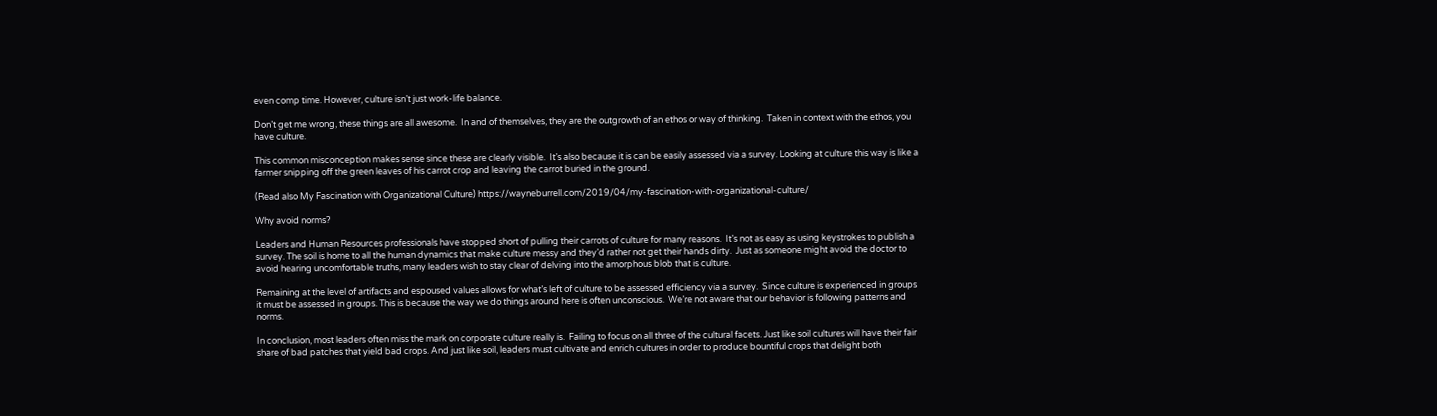even comp time. However, culture isn’t just work-life balance.

Don’t get me wrong, these things are all awesome.  In and of themselves, they are the outgrowth of an ethos or way of thinking.  Taken in context with the ethos, you have culture.

This common misconception makes sense since these are clearly visible.  It’s also because it is can be easily assessed via a survey. Looking at culture this way is like a farmer snipping off the green leaves of his carrot crop and leaving the carrot buried in the ground.

(Read also My Fascination with Organizational Culture) https://wayneburrell.com/2019/04/my-fascination-with-organizational-culture/

Why avoid norms?

Leaders and Human Resources professionals have stopped short of pulling their carrots of culture for many reasons.  It’s not as easy as using keystrokes to publish a survey. The soil is home to all the human dynamics that make culture messy and they’d rather not get their hands dirty.  Just as someone might avoid the doctor to avoid hearing uncomfortable truths, many leaders wish to stay clear of delving into the amorphous blob that is culture.

Remaining at the level of artifacts and espoused values allows for what’s left of culture to be assessed efficiency via a survey.  Since culture is experienced in groups it must be assessed in groups. This is because the way we do things around here is often unconscious.  We’re not aware that our behavior is following patterns and norms.

In conclusion, most leaders often miss the mark on corporate culture really is.  Failing to focus on all three of the cultural facets. Just like soil cultures will have their fair share of bad patches that yield bad crops. And just like soil, leaders must cultivate and enrich cultures in order to produce bountiful crops that delight both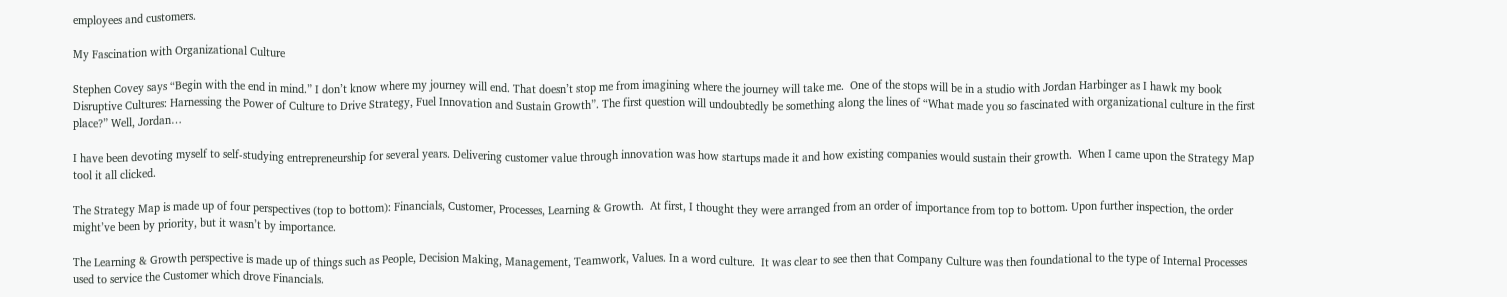employees and customers.

My Fascination with Organizational Culture

Stephen Covey says “Begin with the end in mind.” I don’t know where my journey will end. That doesn’t stop me from imagining where the journey will take me.  One of the stops will be in a studio with Jordan Harbinger as I hawk my book Disruptive Cultures: Harnessing the Power of Culture to Drive Strategy, Fuel Innovation and Sustain Growth”. The first question will undoubtedly be something along the lines of “What made you so fascinated with organizational culture in the first place?” Well, Jordan…

I have been devoting myself to self-studying entrepreneurship for several years. Delivering customer value through innovation was how startups made it and how existing companies would sustain their growth.  When I came upon the Strategy Map tool it all clicked.

The Strategy Map is made up of four perspectives (top to bottom): Financials, Customer, Processes, Learning & Growth.  At first, I thought they were arranged from an order of importance from top to bottom. Upon further inspection, the order might’ve been by priority, but it wasn’t by importance.

The Learning & Growth perspective is made up of things such as People, Decision Making, Management, Teamwork, Values. In a word culture.  It was clear to see then that Company Culture was then foundational to the type of Internal Processes used to service the Customer which drove Financials.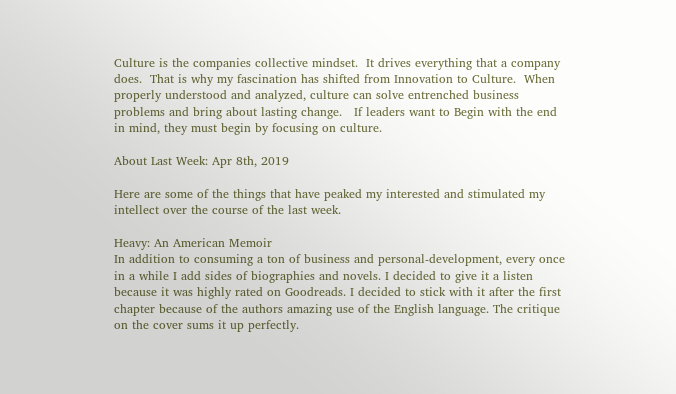Culture is the companies collective mindset.  It drives everything that a company does.  That is why my fascination has shifted from Innovation to Culture.  When properly understood and analyzed, culture can solve entrenched business problems and bring about lasting change.   If leaders want to Begin with the end in mind, they must begin by focusing on culture.

About Last Week: Apr 8th, 2019

Here are some of the things that have peaked my interested and stimulated my intellect over the course of the last week.

Heavy: An American Memoir
In addition to consuming a ton of business and personal-development, every once in a while I add sides of biographies and novels. I decided to give it a listen because it was highly rated on Goodreads. I decided to stick with it after the first chapter because of the authors amazing use of the English language. The critique on the cover sums it up perfectly.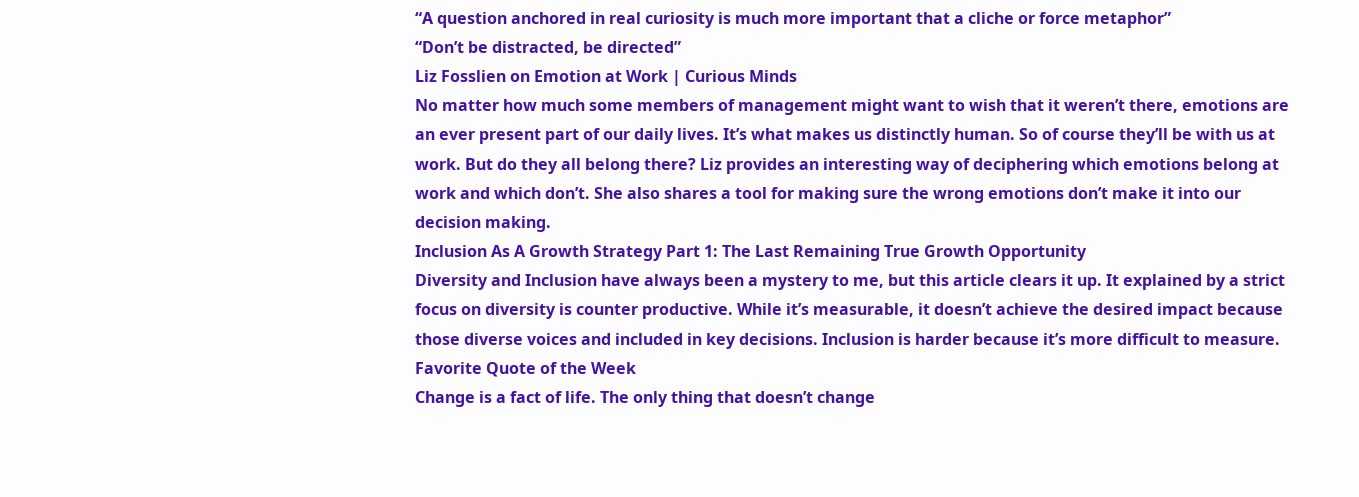“A question anchored in real curiosity is much more important that a cliche or force metaphor”
“Don’t be distracted, be directed”
Liz Fosslien on Emotion at Work | Curious Minds
No matter how much some members of management might want to wish that it weren’t there, emotions are an ever present part of our daily lives. It’s what makes us distinctly human. So of course they’ll be with us at work. But do they all belong there? Liz provides an interesting way of deciphering which emotions belong at work and which don’t. She also shares a tool for making sure the wrong emotions don’t make it into our decision making.
Inclusion As A Growth Strategy Part 1: The Last Remaining True Growth Opportunity
Diversity and Inclusion have always been a mystery to me, but this article clears it up. It explained by a strict focus on diversity is counter productive. While it’s measurable, it doesn’t achieve the desired impact because those diverse voices and included in key decisions. Inclusion is harder because it’s more difficult to measure.
Favorite Quote of the Week
Change is a fact of life. The only thing that doesn’t change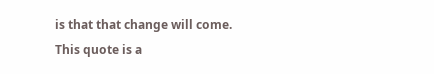is that that change will come. This quote is a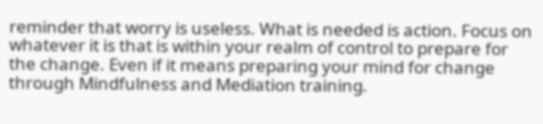reminder that worry is useless. What is needed is action. Focus on whatever it is that is within your realm of control to prepare for the change. Even if it means preparing your mind for change through Mindfulness and Mediation training.